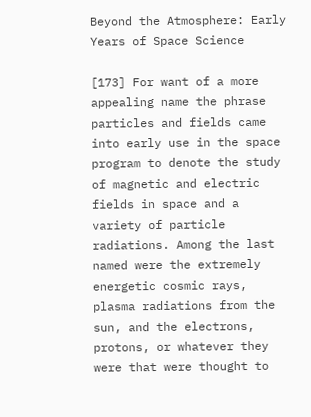Beyond the Atmosphere: Early Years of Space Science

[173] For want of a more appealing name the phrase particles and fields came into early use in the space program to denote the study of magnetic and electric fields in space and a variety of particle radiations. Among the last named were the extremely energetic cosmic rays, plasma radiations from the sun, and the electrons, protons, or whatever they were that were thought to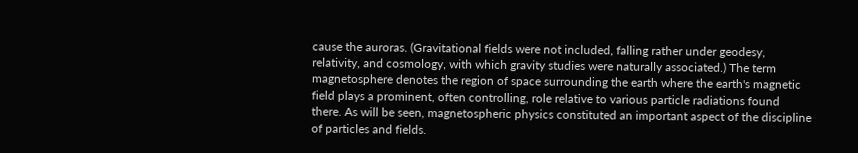cause the auroras. (Gravitational fields were not included, falling rather under geodesy, relativity, and cosmology, with which gravity studies were naturally associated.) The term magnetosphere denotes the region of space surrounding the earth where the earth's magnetic field plays a prominent, often controlling, role relative to various particle radiations found there. As will be seen, magnetospheric physics constituted an important aspect of the discipline of particles and fields.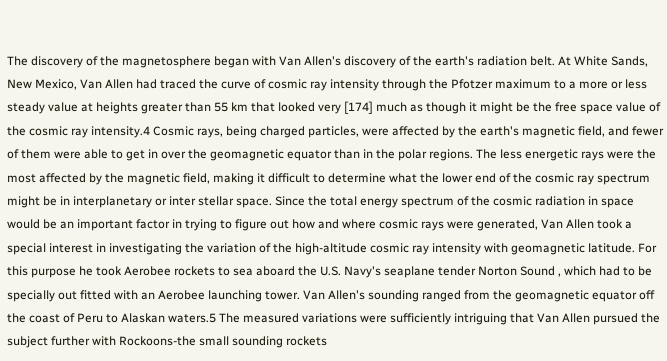The discovery of the magnetosphere began with Van Allen's discovery of the earth's radiation belt. At White Sands, New Mexico, Van Allen had traced the curve of cosmic ray intensity through the Pfotzer maximum to a more or less steady value at heights greater than 55 km that looked very [174] much as though it might be the free space value of the cosmic ray intensity.4 Cosmic rays, being charged particles, were affected by the earth's magnetic field, and fewer of them were able to get in over the geomagnetic equator than in the polar regions. The less energetic rays were the most affected by the magnetic field, making it difficult to determine what the lower end of the cosmic ray spectrum might be in interplanetary or inter stellar space. Since the total energy spectrum of the cosmic radiation in space would be an important factor in trying to figure out how and where cosmic rays were generated, Van Allen took a special interest in investigating the variation of the high-altitude cosmic ray intensity with geomagnetic latitude. For this purpose he took Aerobee rockets to sea aboard the U.S. Navy's seaplane tender Norton Sound , which had to be specially out fitted with an Aerobee launching tower. Van Allen's sounding ranged from the geomagnetic equator off the coast of Peru to Alaskan waters.5 The measured variations were sufficiently intriguing that Van Allen pursued the subject further with Rockoons-the small sounding rockets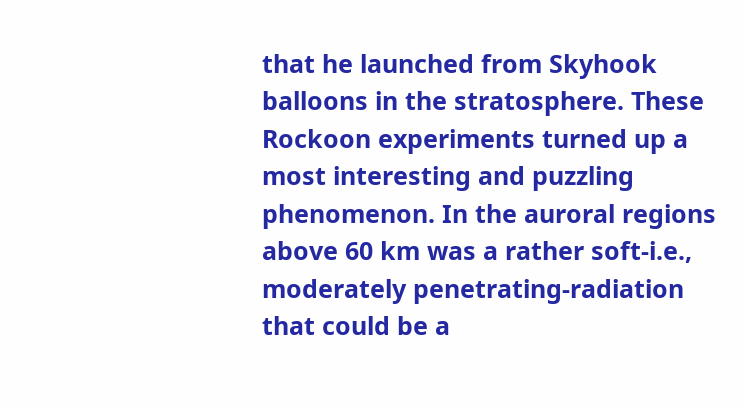that he launched from Skyhook balloons in the stratosphere. These Rockoon experiments turned up a most interesting and puzzling phenomenon. In the auroral regions above 60 km was a rather soft-i.e., moderately penetrating-radiation that could be a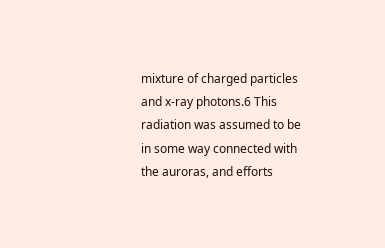mixture of charged particles and x-ray photons.6 This radiation was assumed to be in some way connected with the auroras, and efforts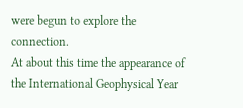were begun to explore the connection.
At about this time the appearance of the International Geophysical Year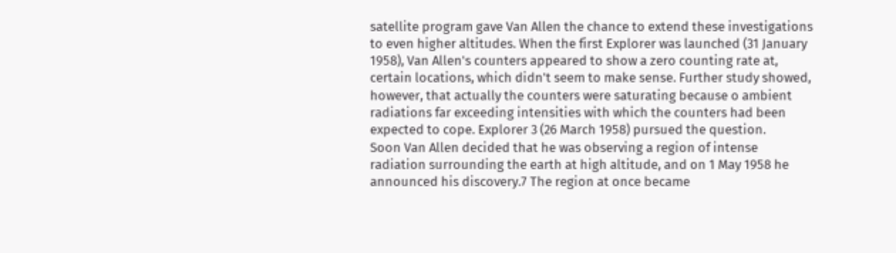satellite program gave Van Allen the chance to extend these investigations to even higher altitudes. When the first Explorer was launched (31 January 1958), Van Allen's counters appeared to show a zero counting rate at, certain locations, which didn't seem to make sense. Further study showed, however, that actually the counters were saturating because o ambient radiations far exceeding intensities with which the counters had been expected to cope. Explorer 3 (26 March 1958) pursued the question.
Soon Van Allen decided that he was observing a region of intense radiation surrounding the earth at high altitude, and on 1 May 1958 he announced his discovery.7 The region at once became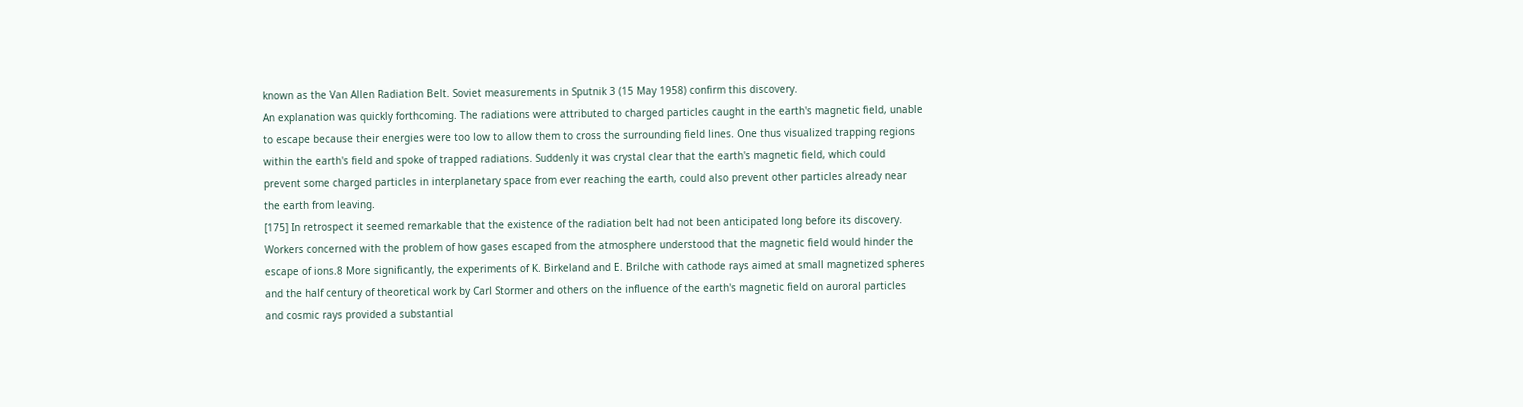known as the Van Allen Radiation Belt. Soviet measurements in Sputnik 3 (15 May 1958) confirm this discovery.
An explanation was quickly forthcoming. The radiations were attributed to charged particles caught in the earth's magnetic field, unable to escape because their energies were too low to allow them to cross the surrounding field lines. One thus visualized trapping regions within the earth's field and spoke of trapped radiations. Suddenly it was crystal clear that the earth's magnetic field, which could prevent some charged particles in interplanetary space from ever reaching the earth, could also prevent other particles already near the earth from leaving.
[175] In retrospect it seemed remarkable that the existence of the radiation belt had not been anticipated long before its discovery. Workers concerned with the problem of how gases escaped from the atmosphere understood that the magnetic field would hinder the escape of ions.8 More significantly, the experiments of K. Birkeland and E. Brilche with cathode rays aimed at small magnetized spheres and the half century of theoretical work by Carl Stormer and others on the influence of the earth's magnetic field on auroral particles and cosmic rays provided a substantial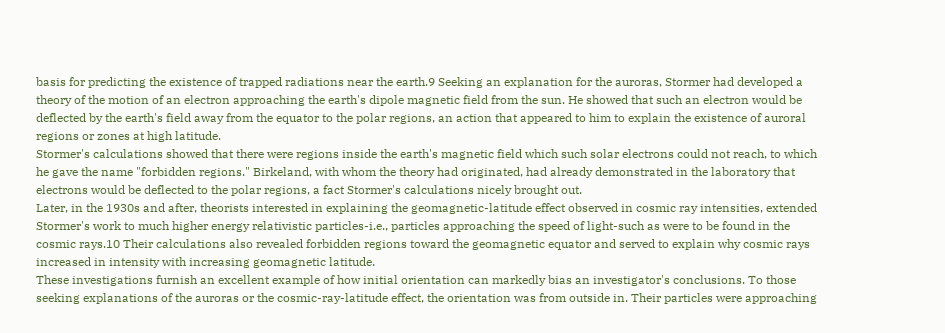basis for predicting the existence of trapped radiations near the earth.9 Seeking an explanation for the auroras, Stormer had developed a theory of the motion of an electron approaching the earth's dipole magnetic field from the sun. He showed that such an electron would be deflected by the earth's field away from the equator to the polar regions, an action that appeared to him to explain the existence of auroral regions or zones at high latitude.
Stormer's calculations showed that there were regions inside the earth's magnetic field which such solar electrons could not reach, to which he gave the name "forbidden regions." Birkeland, with whom the theory had originated, had already demonstrated in the laboratory that electrons would be deflected to the polar regions, a fact Stormer's calculations nicely brought out.
Later, in the 1930s and after, theorists interested in explaining the geomagnetic-latitude effect observed in cosmic ray intensities, extended Stormer's work to much higher energy relativistic particles-i.e., particles approaching the speed of light-such as were to be found in the cosmic rays.10 Their calculations also revealed forbidden regions toward the geomagnetic equator and served to explain why cosmic rays increased in intensity with increasing geomagnetic latitude.
These investigations furnish an excellent example of how initial orientation can markedly bias an investigator's conclusions. To those seeking explanations of the auroras or the cosmic-ray-latitude effect, the orientation was from outside in. Their particles were approaching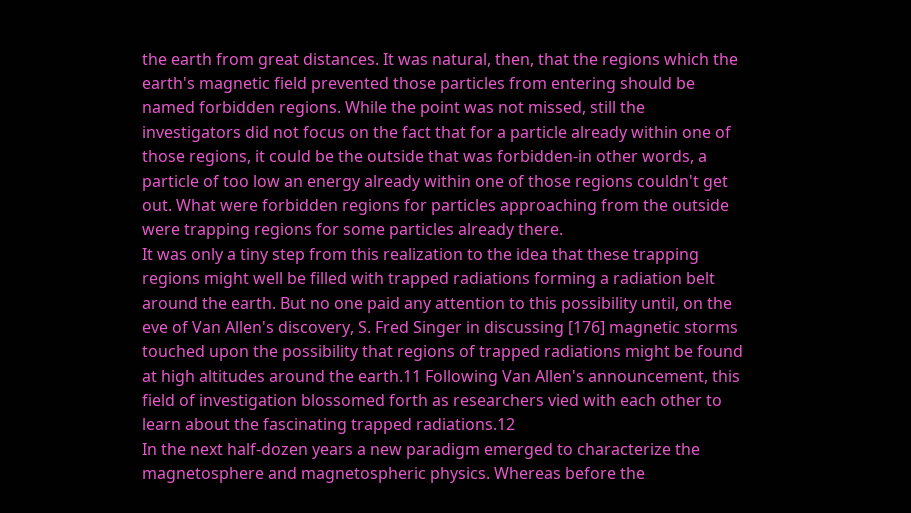the earth from great distances. It was natural, then, that the regions which the earth's magnetic field prevented those particles from entering should be named forbidden regions. While the point was not missed, still the investigators did not focus on the fact that for a particle already within one of those regions, it could be the outside that was forbidden-in other words, a particle of too low an energy already within one of those regions couldn't get out. What were forbidden regions for particles approaching from the outside were trapping regions for some particles already there.
It was only a tiny step from this realization to the idea that these trapping regions might well be filled with trapped radiations forming a radiation belt around the earth. But no one paid any attention to this possibility until, on the eve of Van Allen's discovery, S. Fred Singer in discussing [176] magnetic storms touched upon the possibility that regions of trapped radiations might be found at high altitudes around the earth.11 Following Van Allen's announcement, this field of investigation blossomed forth as researchers vied with each other to learn about the fascinating trapped radiations.12
In the next half-dozen years a new paradigm emerged to characterize the magnetosphere and magnetospheric physics. Whereas before the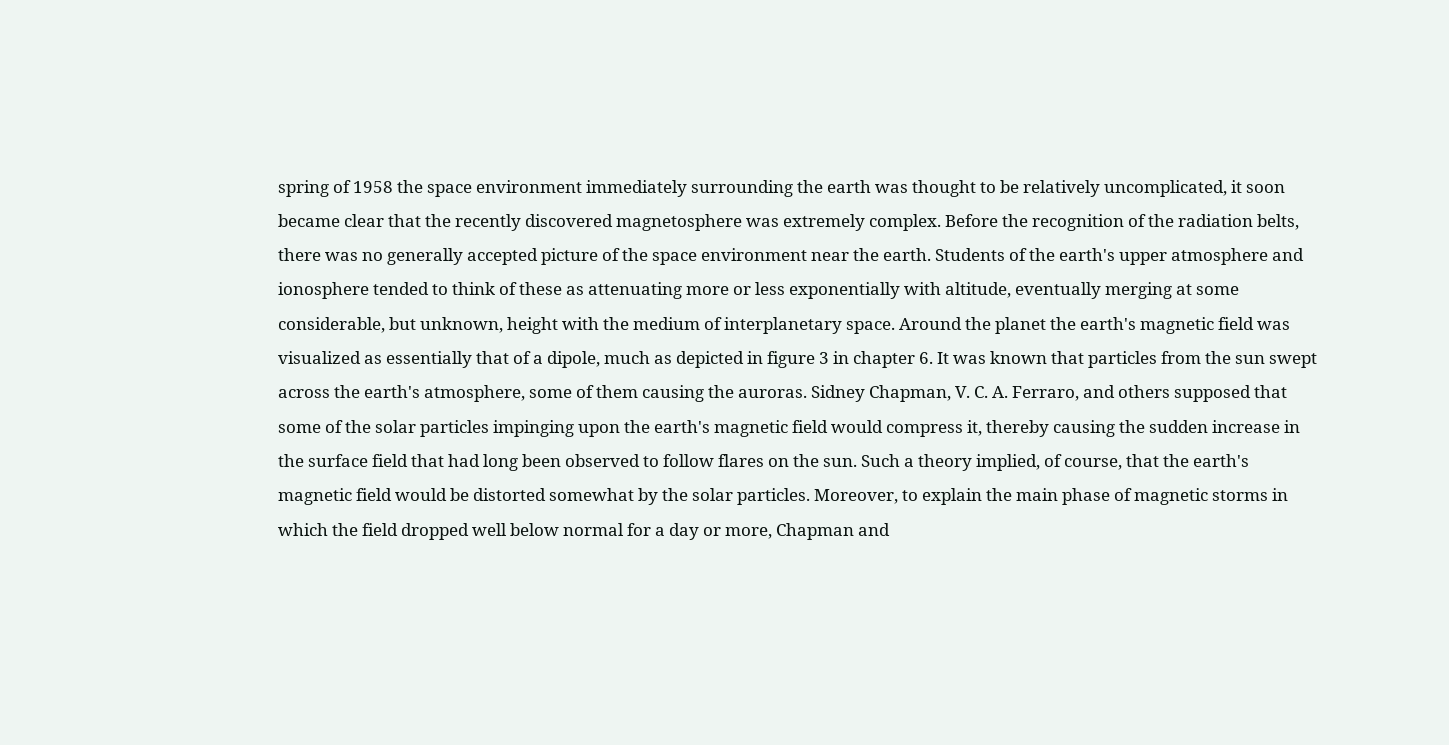spring of 1958 the space environment immediately surrounding the earth was thought to be relatively uncomplicated, it soon became clear that the recently discovered magnetosphere was extremely complex. Before the recognition of the radiation belts, there was no generally accepted picture of the space environment near the earth. Students of the earth's upper atmosphere and ionosphere tended to think of these as attenuating more or less exponentially with altitude, eventually merging at some considerable, but unknown, height with the medium of interplanetary space. Around the planet the earth's magnetic field was visualized as essentially that of a dipole, much as depicted in figure 3 in chapter 6. It was known that particles from the sun swept across the earth's atmosphere, some of them causing the auroras. Sidney Chapman, V. C. A. Ferraro, and others supposed that some of the solar particles impinging upon the earth's magnetic field would compress it, thereby causing the sudden increase in the surface field that had long been observed to follow flares on the sun. Such a theory implied, of course, that the earth's magnetic field would be distorted somewhat by the solar particles. Moreover, to explain the main phase of magnetic storms in which the field dropped well below normal for a day or more, Chapman and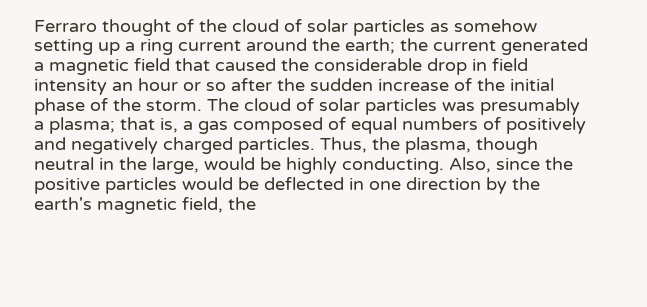Ferraro thought of the cloud of solar particles as somehow setting up a ring current around the earth; the current generated a magnetic field that caused the considerable drop in field intensity an hour or so after the sudden increase of the initial phase of the storm. The cloud of solar particles was presumably a plasma; that is, a gas composed of equal numbers of positively and negatively charged particles. Thus, the plasma, though neutral in the large, would be highly conducting. Also, since the positive particles would be deflected in one direction by the earth's magnetic field, the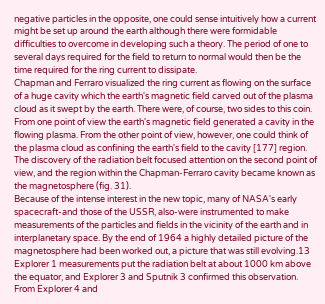negative particles in the opposite, one could sense intuitively how a current might be set up around the earth although there were formidable difficulties to overcome in developing such a theory. The period of one to several days required for the field to return to normal would then be the time required for the ring current to dissipate.
Chapman and Ferraro visualized the ring current as flowing on the surface of a huge cavity which the earth's magnetic field carved out of the plasma cloud as it swept by the earth. There were, of course, two sides to this coin. From one point of view the earth's magnetic field generated a cavity in the flowing plasma. From the other point of view, however, one could think of the plasma cloud as confining the earth's field to the cavity [177] region. The discovery of the radiation belt focused attention on the second point of view, and the region within the Chapman-Ferraro cavity became known as the magnetosphere (fig. 31).
Because of the intense interest in the new topic, many of NASA's early spacecraft-and those of the USSR, also-were instrumented to make measurements of the particles and fields in the vicinity of the earth and in interplanetary space. By the end of 1964 a highly detailed picture of the magnetosphere had been worked out, a picture that was still evolving.13
Explorer 1 measurements put the radiation belt at about 1000 km above the equator, and Explorer 3 and Sputnik 3 confirmed this observation. From Explorer 4 and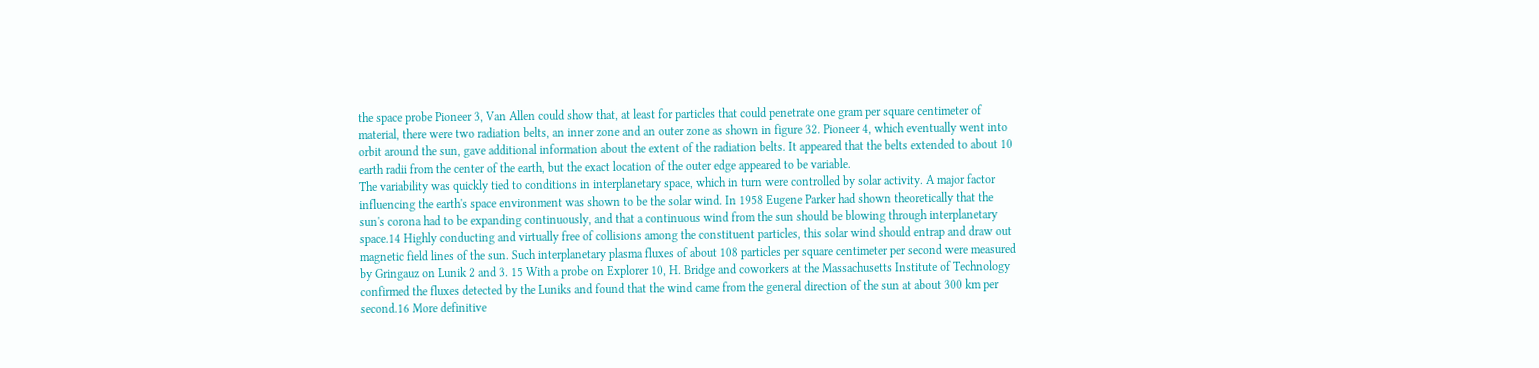the space probe Pioneer 3, Van Allen could show that, at least for particles that could penetrate one gram per square centimeter of material, there were two radiation belts, an inner zone and an outer zone as shown in figure 32. Pioneer 4, which eventually went into orbit around the sun, gave additional information about the extent of the radiation belts. It appeared that the belts extended to about 10 earth radii from the center of the earth, but the exact location of the outer edge appeared to be variable.
The variability was quickly tied to conditions in interplanetary space, which in turn were controlled by solar activity. A major factor influencing the earth's space environment was shown to be the solar wind. In 1958 Eugene Parker had shown theoretically that the sun's corona had to be expanding continuously, and that a continuous wind from the sun should be blowing through interplanetary space.14 Highly conducting and virtually free of collisions among the constituent particles, this solar wind should entrap and draw out magnetic field lines of the sun. Such interplanetary plasma fluxes of about 108 particles per square centimeter per second were measured by Gringauz on Lunik 2 and 3. 15 With a probe on Explorer 10, H. Bridge and coworkers at the Massachusetts Institute of Technology confirmed the fluxes detected by the Luniks and found that the wind came from the general direction of the sun at about 300 km per second.16 More definitive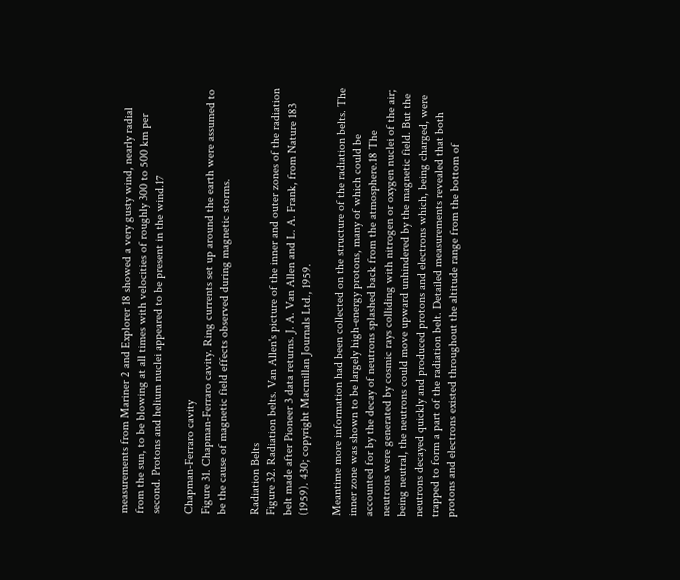measurements from Mariner 2 and Explorer 18 showed a very gusty wind, nearly radial from the sun, to be blowing at all times with velocities of roughly 300 to 500 km per second. Protons and helium nuclei appeared to be present in the wind.17

Chapman-Ferraro cavity
Figure 31. Chapman-Ferraro cavity. Ring currents set up around the earth were assumed to be the cause of magnetic field effects observed during magnetic storms.

Radiation Belts
Figure 32. Radiation belts. Van Allen's picture of the inner and outer zones of the radiation belt made after Pioneer 3 data returns. J. A. Van Allen and L. A. Frank, from Nature 183 (1959). 430; copyright Macmillan Journals Ltd., 1959.

Meantime more information had been collected on the structure of the radiation belts. The inner zone was shown to be largely high-energy protons, many of which could be accounted for by the decay of neutrons splashed back from the atmosphere.18 The neutrons were generated by cosmic rays colliding with nitrogen or oxygen nuclei of the air; being neutral, the neutrons could move upward unhindered by the magnetic field. But the neutrons decayed quickly and produced protons and electrons which, being charged, were trapped to form a part of the radiation belt. Detailed measurements revealed that both protons and electrons existed throughout the altitude range from the bottom of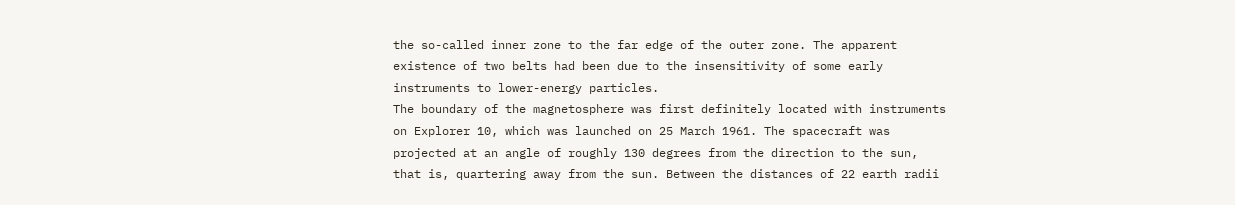the so-called inner zone to the far edge of the outer zone. The apparent existence of two belts had been due to the insensitivity of some early instruments to lower-energy particles.
The boundary of the magnetosphere was first definitely located with instruments on Explorer 10, which was launched on 25 March 1961. The spacecraft was projected at an angle of roughly 130 degrees from the direction to the sun, that is, quartering away from the sun. Between the distances of 22 earth radii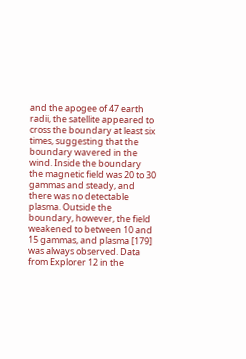and the apogee of 47 earth radii, the satellite appeared to cross the boundary at least six times, suggesting that the boundary wavered in the wind. Inside the boundary the magnetic field was 20 to 30 gammas and steady, and there was no detectable plasma. Outside the boundary, however, the field weakened to between 10 and 15 gammas, and plasma [179] was always observed. Data from Explorer 12 in the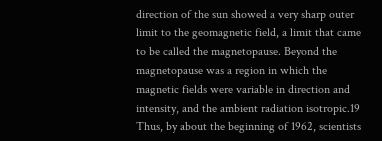direction of the sun showed a very sharp outer limit to the geomagnetic field, a limit that came to be called the magnetopause. Beyond the magnetopause was a region in which the magnetic fields were variable in direction and intensity, and the ambient radiation isotropic.19
Thus, by about the beginning of 1962, scientists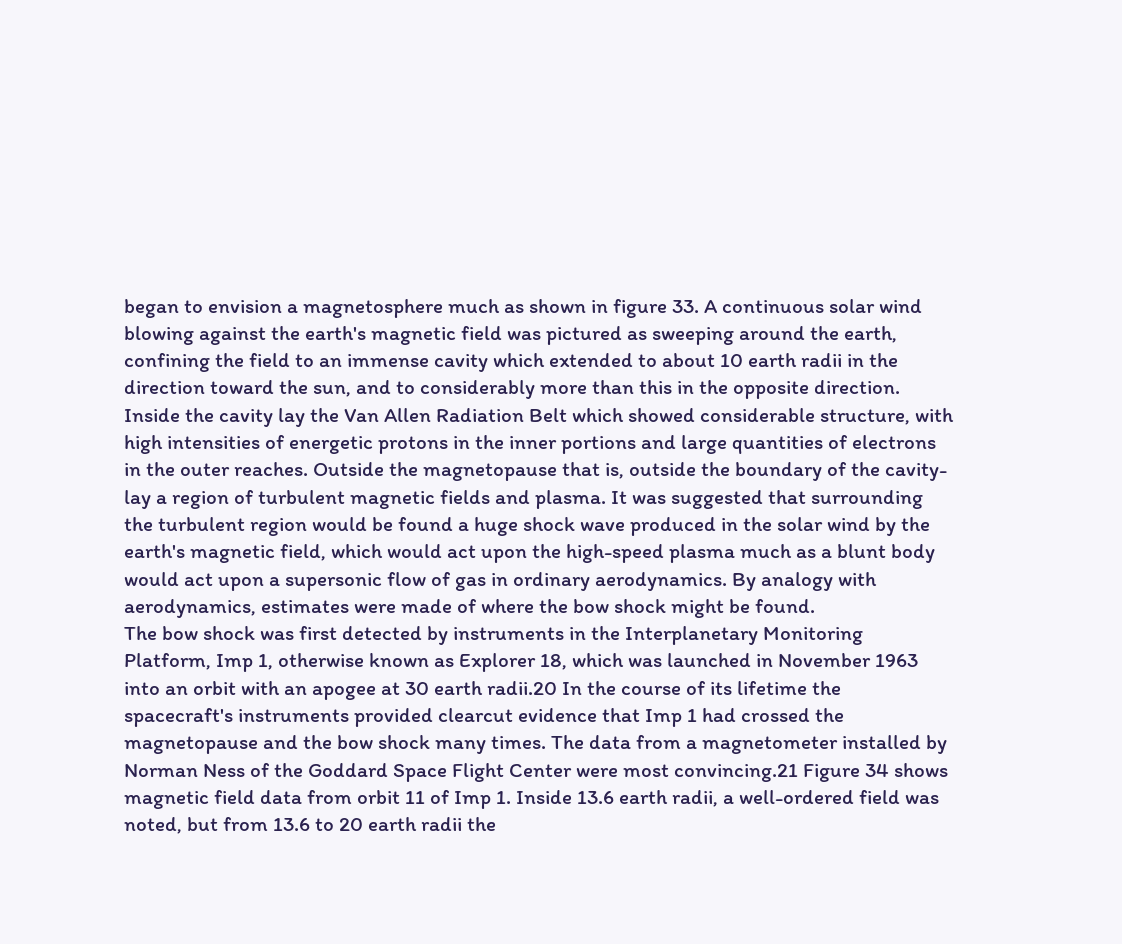began to envision a magnetosphere much as shown in figure 33. A continuous solar wind blowing against the earth's magnetic field was pictured as sweeping around the earth, confining the field to an immense cavity which extended to about 10 earth radii in the direction toward the sun, and to considerably more than this in the opposite direction. Inside the cavity lay the Van Allen Radiation Belt which showed considerable structure, with high intensities of energetic protons in the inner portions and large quantities of electrons in the outer reaches. Outside the magnetopause that is, outside the boundary of the cavity-lay a region of turbulent magnetic fields and plasma. It was suggested that surrounding the turbulent region would be found a huge shock wave produced in the solar wind by the earth's magnetic field, which would act upon the high-speed plasma much as a blunt body would act upon a supersonic flow of gas in ordinary aerodynamics. By analogy with aerodynamics, estimates were made of where the bow shock might be found.
The bow shock was first detected by instruments in the Interplanetary Monitoring Platform, Imp 1, otherwise known as Explorer 18, which was launched in November 1963 into an orbit with an apogee at 30 earth radii.20 In the course of its lifetime the spacecraft's instruments provided clearcut evidence that Imp 1 had crossed the magnetopause and the bow shock many times. The data from a magnetometer installed by Norman Ness of the Goddard Space Flight Center were most convincing.21 Figure 34 shows magnetic field data from orbit 11 of Imp 1. Inside 13.6 earth radii, a well-ordered field was noted, but from 13.6 to 20 earth radii the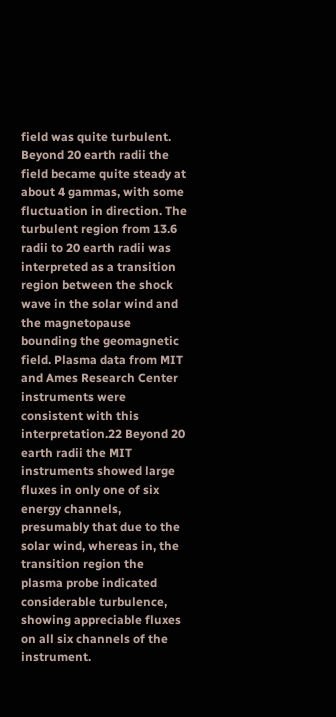field was quite turbulent. Beyond 20 earth radii the field became quite steady at about 4 gammas, with some fluctuation in direction. The turbulent region from 13.6 radii to 20 earth radii was interpreted as a transition region between the shock wave in the solar wind and the magnetopause bounding the geomagnetic field. Plasma data from MIT and Ames Research Center instruments were consistent with this interpretation.22 Beyond 20 earth radii the MIT instruments showed large fluxes in only one of six energy channels, presumably that due to the solar wind, whereas in, the transition region the plasma probe indicated considerable turbulence, showing appreciable fluxes on all six channels of the instrument.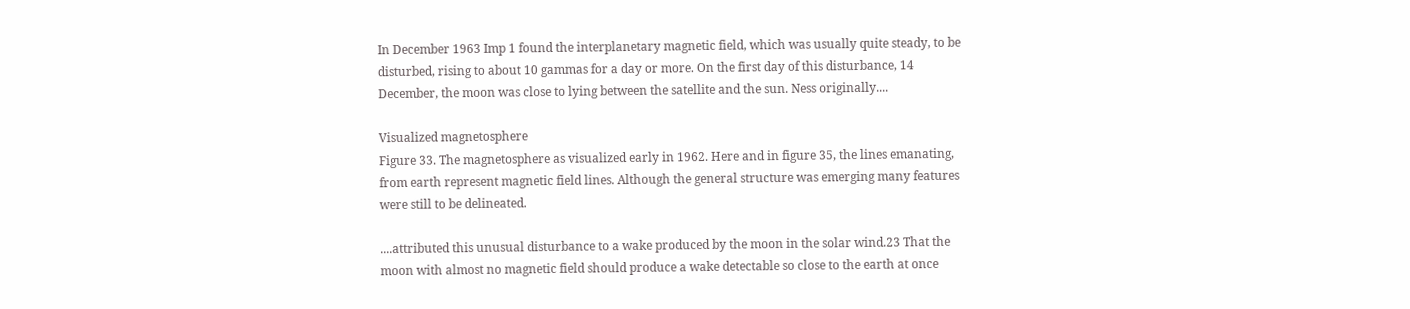In December 1963 Imp 1 found the interplanetary magnetic field, which was usually quite steady, to be disturbed, rising to about 10 gammas for a day or more. On the first day of this disturbance, 14 December, the moon was close to lying between the satellite and the sun. Ness originally....

Visualized magnetosphere
Figure 33. The magnetosphere as visualized early in 1962. Here and in figure 35, the lines emanating, from earth represent magnetic field lines. Although the general structure was emerging many features were still to be delineated.

....attributed this unusual disturbance to a wake produced by the moon in the solar wind.23 That the moon with almost no magnetic field should produce a wake detectable so close to the earth at once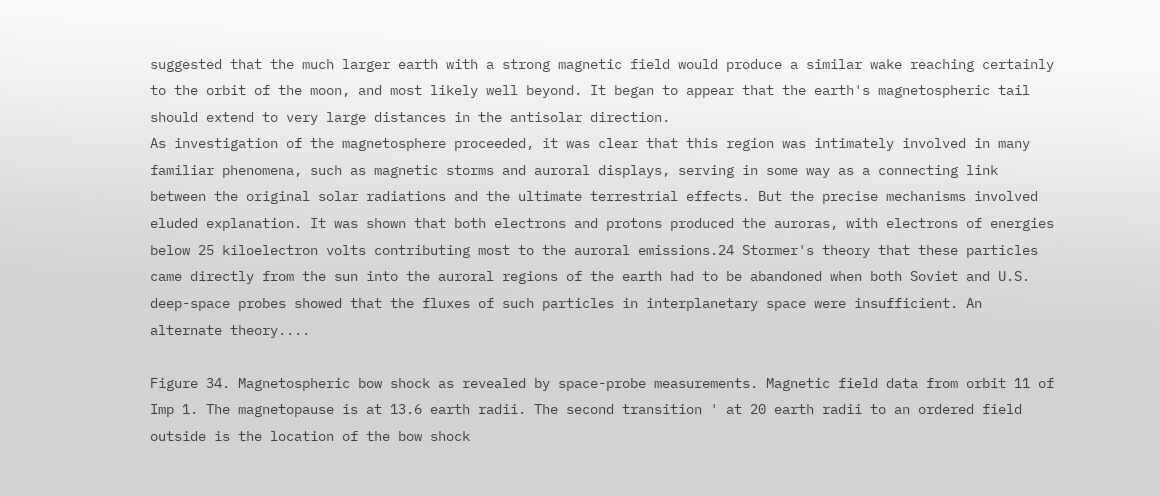suggested that the much larger earth with a strong magnetic field would produce a similar wake reaching certainly to the orbit of the moon, and most likely well beyond. It began to appear that the earth's magnetospheric tail should extend to very large distances in the antisolar direction.
As investigation of the magnetosphere proceeded, it was clear that this region was intimately involved in many familiar phenomena, such as magnetic storms and auroral displays, serving in some way as a connecting link between the original solar radiations and the ultimate terrestrial effects. But the precise mechanisms involved eluded explanation. It was shown that both electrons and protons produced the auroras, with electrons of energies below 25 kiloelectron volts contributing most to the auroral emissions.24 Stormer's theory that these particles came directly from the sun into the auroral regions of the earth had to be abandoned when both Soviet and U.S. deep-space probes showed that the fluxes of such particles in interplanetary space were insufficient. An alternate theory....

Figure 34. Magnetospheric bow shock as revealed by space-probe measurements. Magnetic field data from orbit 11 of Imp 1. The magnetopause is at 13.6 earth radii. The second transition ' at 20 earth radii to an ordered field outside is the location of the bow shock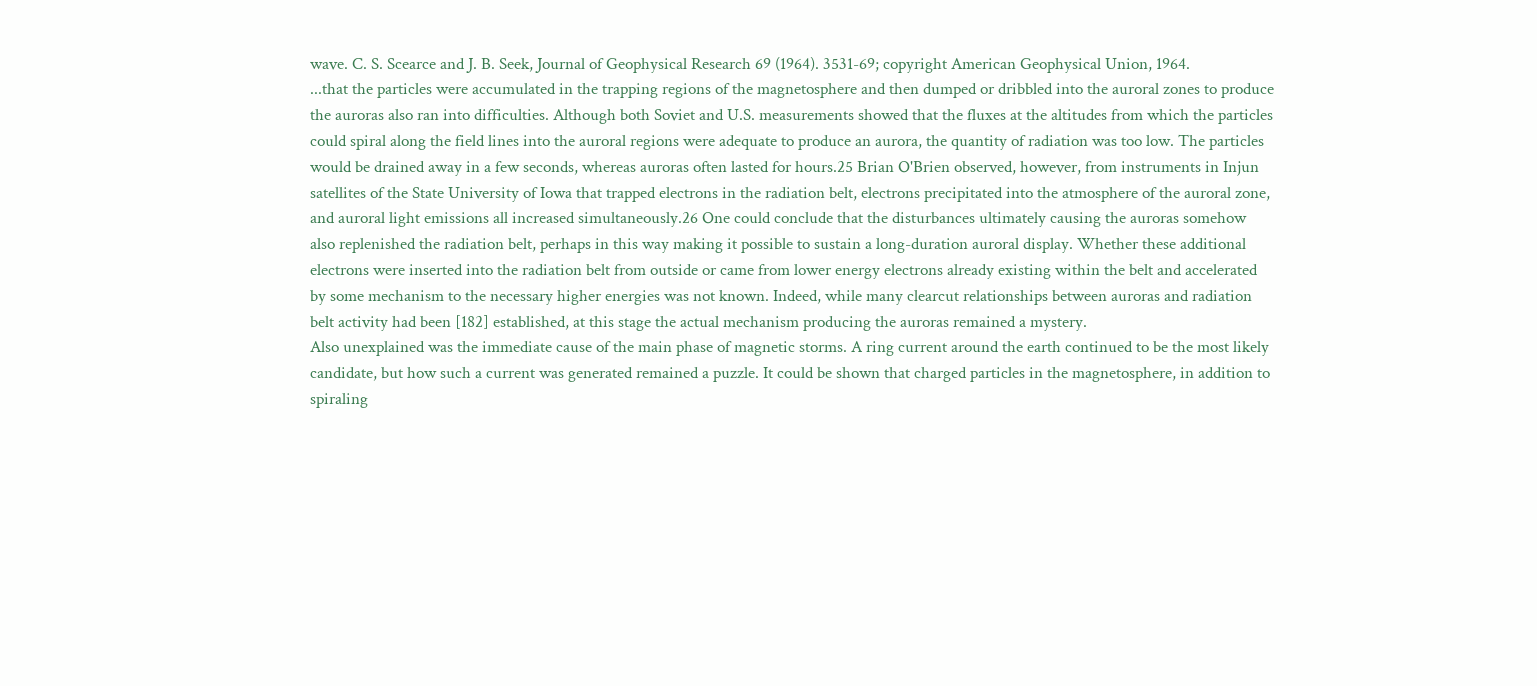wave. C. S. Scearce and J. B. Seek, Journal of Geophysical Research 69 (1964). 3531-69; copyright American Geophysical Union, 1964.
...that the particles were accumulated in the trapping regions of the magnetosphere and then dumped or dribbled into the auroral zones to produce the auroras also ran into difficulties. Although both Soviet and U.S. measurements showed that the fluxes at the altitudes from which the particles could spiral along the field lines into the auroral regions were adequate to produce an aurora, the quantity of radiation was too low. The particles would be drained away in a few seconds, whereas auroras often lasted for hours.25 Brian O'Brien observed, however, from instruments in Injun satellites of the State University of Iowa that trapped electrons in the radiation belt, electrons precipitated into the atmosphere of the auroral zone, and auroral light emissions all increased simultaneously.26 One could conclude that the disturbances ultimately causing the auroras somehow also replenished the radiation belt, perhaps in this way making it possible to sustain a long-duration auroral display. Whether these additional electrons were inserted into the radiation belt from outside or came from lower energy electrons already existing within the belt and accelerated by some mechanism to the necessary higher energies was not known. Indeed, while many clearcut relationships between auroras and radiation belt activity had been [182] established, at this stage the actual mechanism producing the auroras remained a mystery.
Also unexplained was the immediate cause of the main phase of magnetic storms. A ring current around the earth continued to be the most likely candidate, but how such a current was generated remained a puzzle. It could be shown that charged particles in the magnetosphere, in addition to spiraling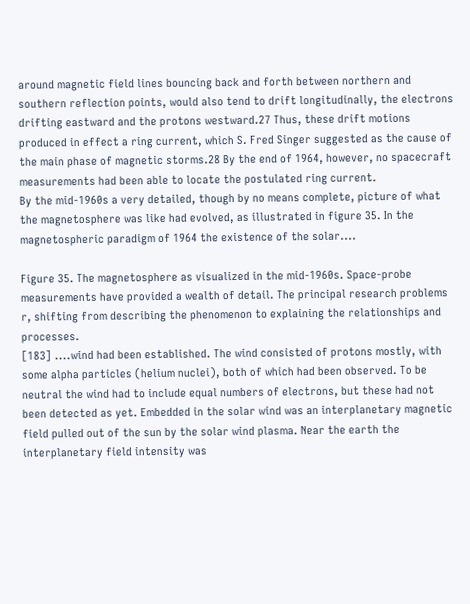around magnetic field lines bouncing back and forth between northern and southern reflection points, would also tend to drift longitudinally, the electrons drifting eastward and the protons westward.27 Thus, these drift motions produced in effect a ring current, which S. Fred Singer suggested as the cause of the main phase of magnetic storms.28 By the end of 1964, however, no spacecraft measurements had been able to locate the postulated ring current.
By the mid-1960s a very detailed, though by no means complete, picture of what the magnetosphere was like had evolved, as illustrated in figure 35. In the magnetospheric paradigm of 1964 the existence of the solar....

Figure 35. The magnetosphere as visualized in the mid-1960s. Space-probe measurements have provided a wealth of detail. The principal research problems r, shifting from describing the phenomenon to explaining the relationships and processes.
[183] ....wind had been established. The wind consisted of protons mostly, with some alpha particles (helium nuclei), both of which had been observed. To be neutral the wind had to include equal numbers of electrons, but these had not been detected as yet. Embedded in the solar wind was an interplanetary magnetic field pulled out of the sun by the solar wind plasma. Near the earth the interplanetary field intensity was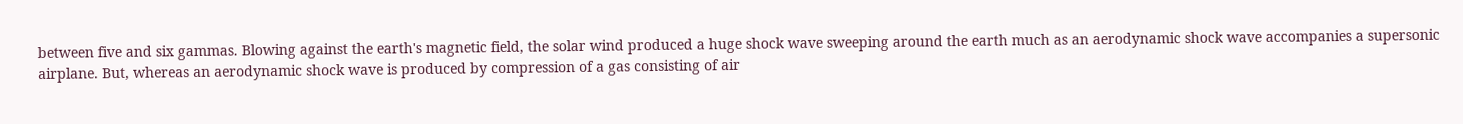between five and six gammas. Blowing against the earth's magnetic field, the solar wind produced a huge shock wave sweeping around the earth much as an aerodynamic shock wave accompanies a supersonic airplane. But, whereas an aerodynamic shock wave is produced by compression of a gas consisting of air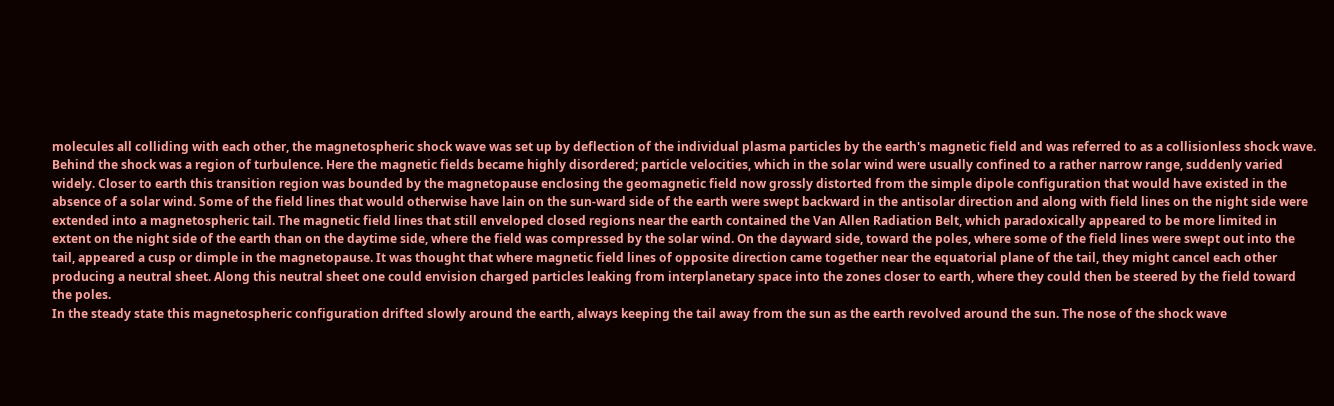molecules all colliding with each other, the magnetospheric shock wave was set up by deflection of the individual plasma particles by the earth's magnetic field and was referred to as a collisionless shock wave.
Behind the shock was a region of turbulence. Here the magnetic fields became highly disordered; particle velocities, which in the solar wind were usually confined to a rather narrow range, suddenly varied widely. Closer to earth this transition region was bounded by the magnetopause enclosing the geomagnetic field now grossly distorted from the simple dipole configuration that would have existed in the absence of a solar wind. Some of the field lines that would otherwise have lain on the sun-ward side of the earth were swept backward in the antisolar direction and along with field lines on the night side were extended into a magnetospheric tail. The magnetic field lines that still enveloped closed regions near the earth contained the Van Allen Radiation Belt, which paradoxically appeared to be more limited in extent on the night side of the earth than on the daytime side, where the field was compressed by the solar wind. On the dayward side, toward the poles, where some of the field lines were swept out into the tail, appeared a cusp or dimple in the magnetopause. It was thought that where magnetic field lines of opposite direction came together near the equatorial plane of the tail, they might cancel each other producing a neutral sheet. Along this neutral sheet one could envision charged particles leaking from interplanetary space into the zones closer to earth, where they could then be steered by the field toward the poles.
In the steady state this magnetospheric configuration drifted slowly around the earth, always keeping the tail away from the sun as the earth revolved around the sun. The nose of the shock wave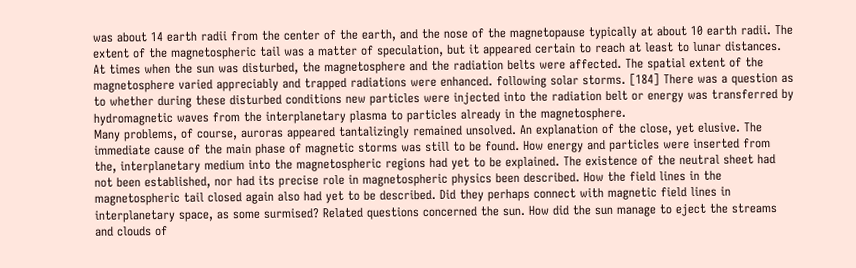was about 14 earth radii from the center of the earth, and the nose of the magnetopause typically at about 10 earth radii. The extent of the magnetospheric tail was a matter of speculation, but it appeared certain to reach at least to lunar distances.
At times when the sun was disturbed, the magnetosphere and the radiation belts were affected. The spatial extent of the magnetosphere varied appreciably and trapped radiations were enhanced. following solar storms. [184] There was a question as to whether during these disturbed conditions new particles were injected into the radiation belt or energy was transferred by hydromagnetic waves from the interplanetary plasma to particles already in the magnetosphere.
Many problems, of course, auroras appeared tantalizingly remained unsolved. An explanation of the close, yet elusive. The immediate cause of the main phase of magnetic storms was still to be found. How energy and particles were inserted from the, interplanetary medium into the magnetospheric regions had yet to be explained. The existence of the neutral sheet had not been established, nor had its precise role in magnetospheric physics been described. How the field lines in the magnetospheric tail closed again also had yet to be described. Did they perhaps connect with magnetic field lines in interplanetary space, as some surmised? Related questions concerned the sun. How did the sun manage to eject the streams and clouds of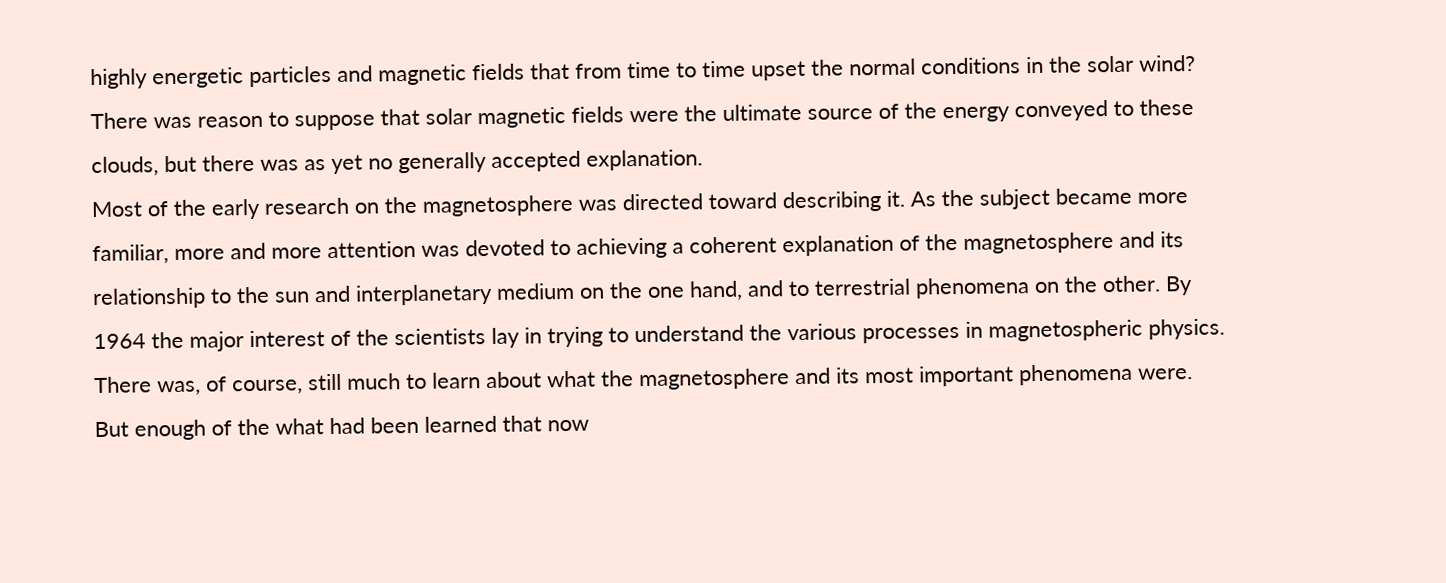highly energetic particles and magnetic fields that from time to time upset the normal conditions in the solar wind? There was reason to suppose that solar magnetic fields were the ultimate source of the energy conveyed to these clouds, but there was as yet no generally accepted explanation.
Most of the early research on the magnetosphere was directed toward describing it. As the subject became more familiar, more and more attention was devoted to achieving a coherent explanation of the magnetosphere and its relationship to the sun and interplanetary medium on the one hand, and to terrestrial phenomena on the other. By 1964 the major interest of the scientists lay in trying to understand the various processes in magnetospheric physics. There was, of course, still much to learn about what the magnetosphere and its most important phenomena were. But enough of the what had been learned that now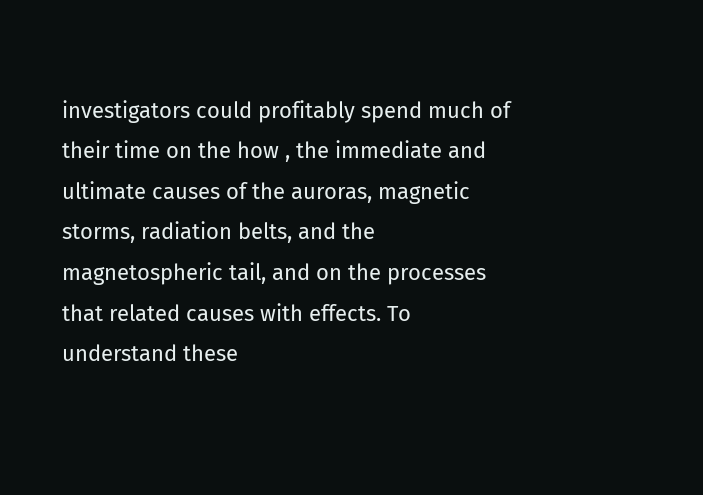investigators could profitably spend much of their time on the how , the immediate and ultimate causes of the auroras, magnetic storms, radiation belts, and the magnetospheric tail, and on the processes that related causes with effects. To understand these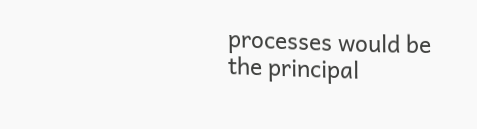processes would be the principal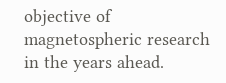objective of magnetospheric research in the years ahead.